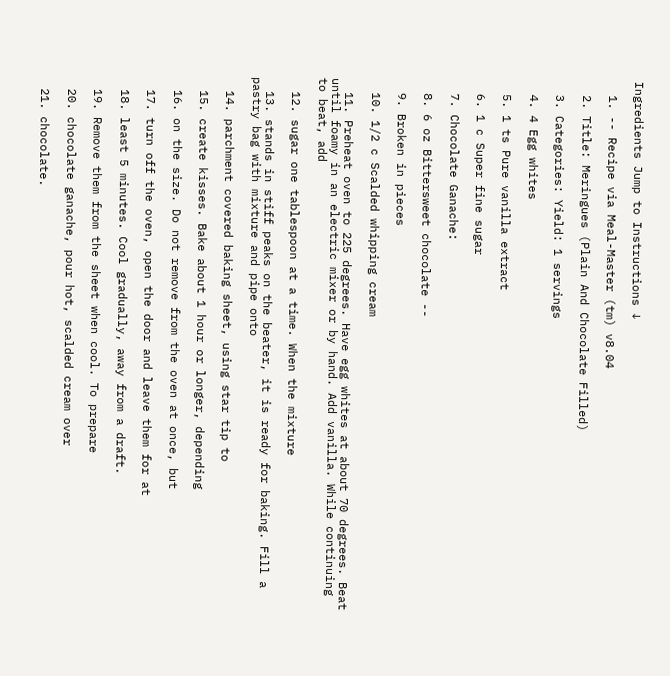Ingredients Jump to Instructions ↓

  1. -- Recipe via Meal-Master (tm) v8.04

  2. Title: Meringues (Plain And Chocolate Filled)

  3. Categories: Yield: 1 servings

  4. 4 Egg whites

  5. 1 ts Pure vanilla extract

  6. 1 c Super fine sugar

  7. Chocolate Ganache:

  8. 6 oz Bittersweet chocolate --

  9. Broken in pieces

  10. 1/2 c Scalded whipping cream

  11. Preheat oven to 225 degrees. Have egg whites at about 70 degrees. Beat until foamy in an electric mixer or by hand. Add vanilla. While continuing to beat, add

  12. sugar one tablespoon at a time. When the mixture

  13. stands in stiff peaks on the beater, it is ready for baking. Fill a pastry bag with mixture and pipe onto

  14. parchment covered baking sheet, using star tip to

  15. create kisses. Bake about 1 hour or longer, depending

  16. on the size. Do not remove from the oven at once, but

  17. turn off the oven, open the door and leave them for at

  18. least 5 minutes. Cool gradually, away from a draft.

  19. Remove them from the sheet when cool. To prepare

  20. chocolate ganache, pour hot, scalded cream over

  21. chocolate.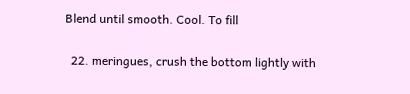Blend until smooth. Cool. To fill

  22. meringues, crush the bottom lightly with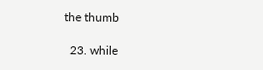the thumb

  23. while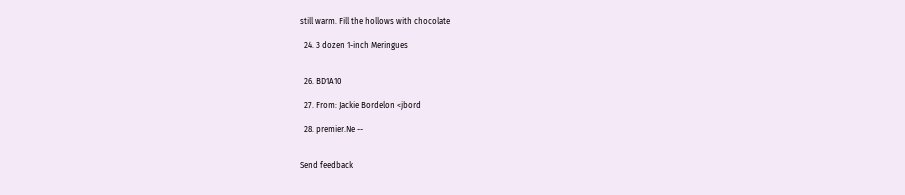still warm. Fill the hollows with chocolate

  24. 3 dozen 1-inch Meringues


  26. BD1A10

  27. From: Jackie Bordelon <jbord

  28. premier.Ne --


Send feedback